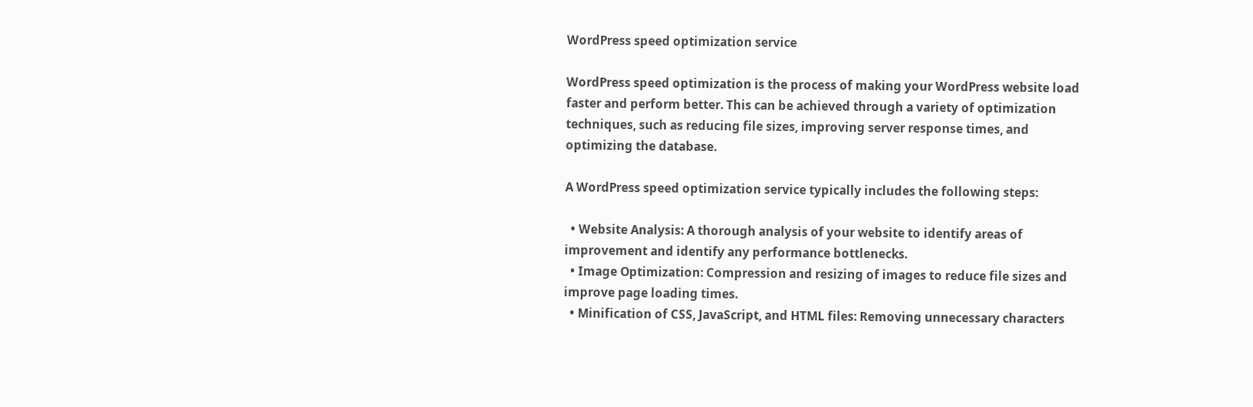WordPress speed optimization service

WordPress speed optimization is the process of making your WordPress website load faster and perform better. This can be achieved through a variety of optimization techniques, such as reducing file sizes, improving server response times, and optimizing the database.

A WordPress speed optimization service typically includes the following steps:

  • Website Analysis: A thorough analysis of your website to identify areas of improvement and identify any performance bottlenecks.
  • Image Optimization: Compression and resizing of images to reduce file sizes and improve page loading times.
  • Minification of CSS, JavaScript, and HTML files: Removing unnecessary characters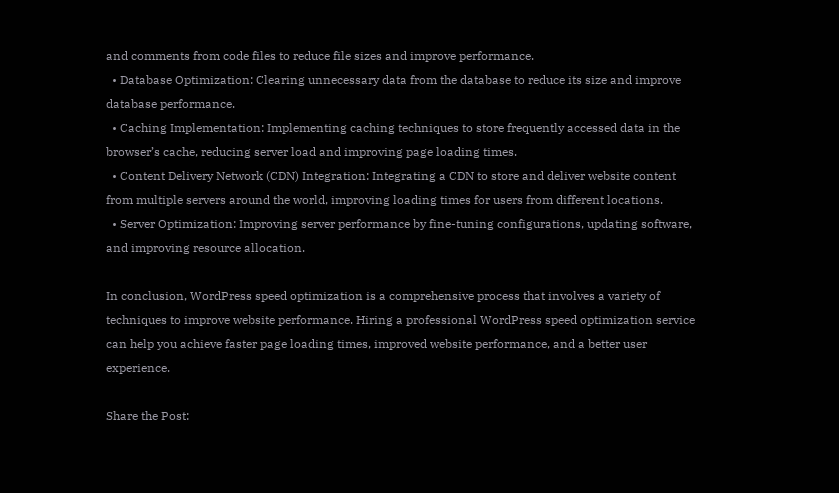and comments from code files to reduce file sizes and improve performance.
  • Database Optimization: Clearing unnecessary data from the database to reduce its size and improve database performance.
  • Caching Implementation: Implementing caching techniques to store frequently accessed data in the browser’s cache, reducing server load and improving page loading times.
  • Content Delivery Network (CDN) Integration: Integrating a CDN to store and deliver website content from multiple servers around the world, improving loading times for users from different locations.
  • Server Optimization: Improving server performance by fine-tuning configurations, updating software, and improving resource allocation.

In conclusion, WordPress speed optimization is a comprehensive process that involves a variety of techniques to improve website performance. Hiring a professional WordPress speed optimization service can help you achieve faster page loading times, improved website performance, and a better user experience.

Share the Post: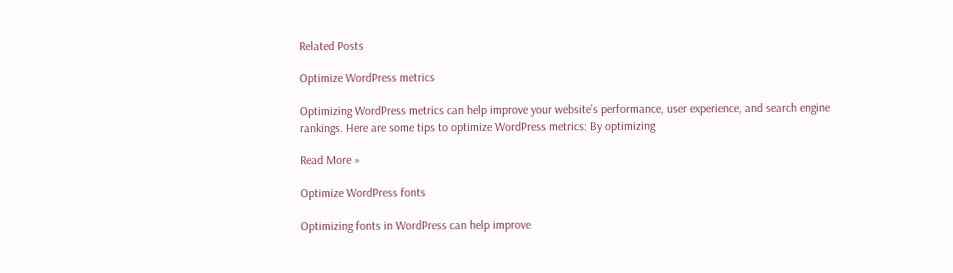Related Posts

Optimize WordPress metrics

Optimizing WordPress metrics can help improve your website’s performance, user experience, and search engine rankings. Here are some tips to optimize WordPress metrics: By optimizing

Read More »

Optimize WordPress fonts

Optimizing fonts in WordPress can help improve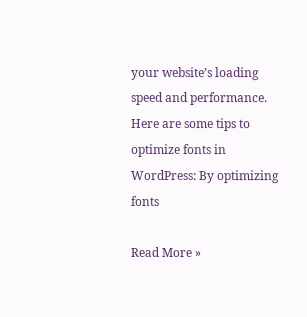your website’s loading speed and performance. Here are some tips to optimize fonts in WordPress: By optimizing fonts

Read More »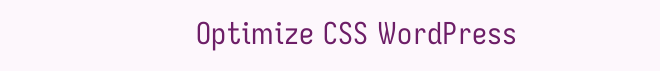Optimize CSS WordPress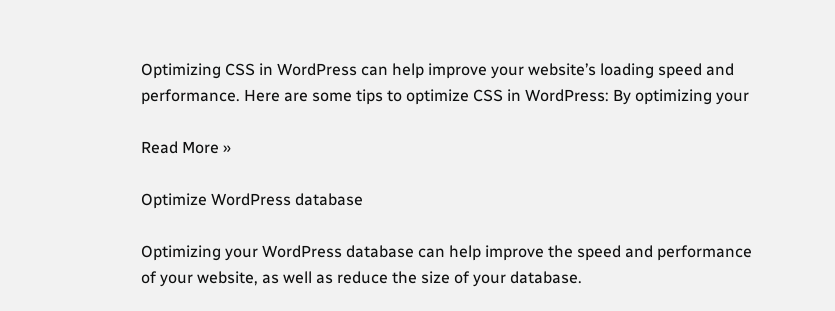Optimizing CSS in WordPress can help improve your website’s loading speed and performance. Here are some tips to optimize CSS in WordPress: By optimizing your

Read More »

Optimize WordPress database

Optimizing your WordPress database can help improve the speed and performance of your website, as well as reduce the size of your database.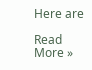Here are

Read More »